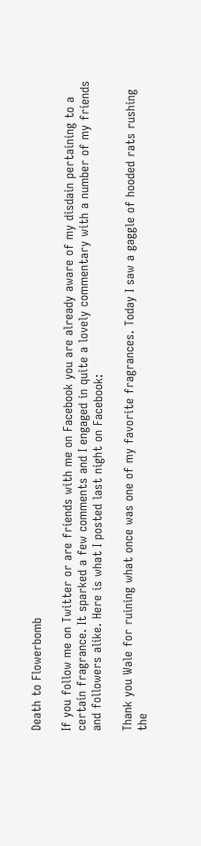Death to Flowerbomb

If you follow me on Twitter or are friends with me on Facebook you are already aware of my disdain pertaining to a certain fragrance. It sparked a few comments and I engaged in quite a lovely commentary with a number of my friends and followers alike. Here is what I posted last night on Facebook:

Thank you Wale for ruining what once was one of my favorite fragrances. Today I saw a gaggle of hooded rats rushing the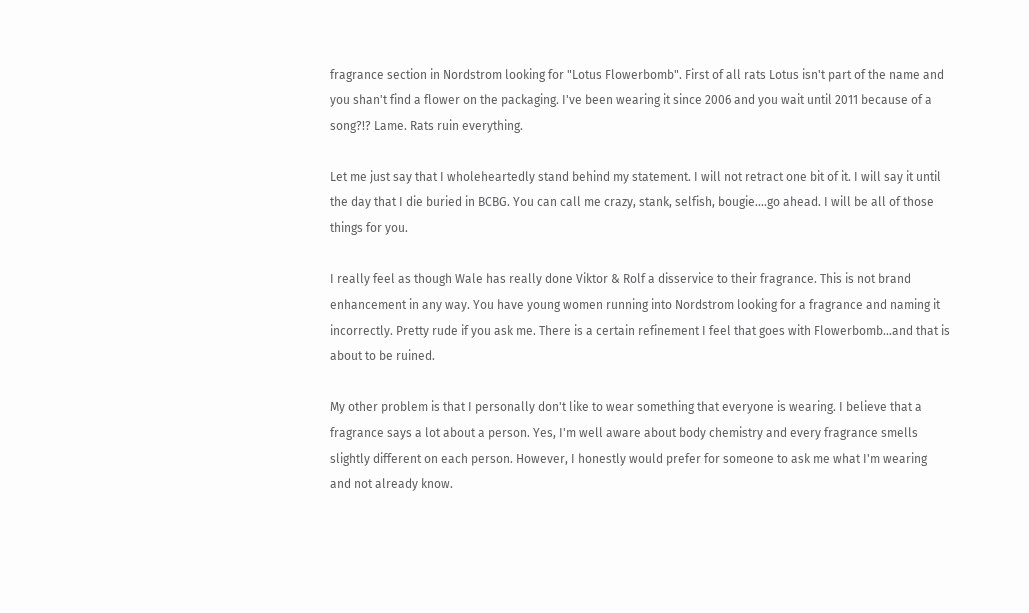fragrance section in Nordstrom looking for "Lotus Flowerbomb". First of all rats Lotus isn't part of the name and you shan't find a flower on the packaging. I've been wearing it since 2006 and you wait until 2011 because of a song?!? Lame. Rats ruin everything.

Let me just say that I wholeheartedly stand behind my statement. I will not retract one bit of it. I will say it until the day that I die buried in BCBG. You can call me crazy, stank, selfish, bougie....go ahead. I will be all of those things for you.

I really feel as though Wale has really done Viktor & Rolf a disservice to their fragrance. This is not brand enhancement in any way. You have young women running into Nordstrom looking for a fragrance and naming it incorrectly. Pretty rude if you ask me. There is a certain refinement I feel that goes with Flowerbomb...and that is about to be ruined.

My other problem is that I personally don't like to wear something that everyone is wearing. I believe that a fragrance says a lot about a person. Yes, I'm well aware about body chemistry and every fragrance smells slightly different on each person. However, I honestly would prefer for someone to ask me what I'm wearing and not already know.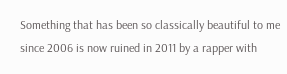Something that has been so classically beautiful to me since 2006 is now ruined in 2011 by a rapper with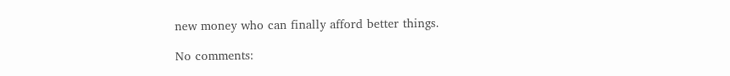new money who can finally afford better things.

No comments: